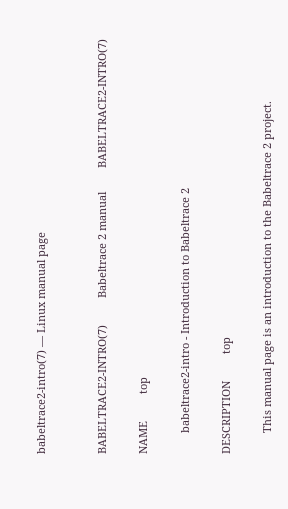babeltrace2-intro(7) — Linux manual page


BABELTRACE2-INTRO(7)         Babeltrace 2 manual        BABELTRACE2-INTRO(7)

NAME         top

       babeltrace2-intro - Introduction to Babeltrace 2

DESCRIPTION         top

       This manual page is an introduction to the Babeltrace 2 project.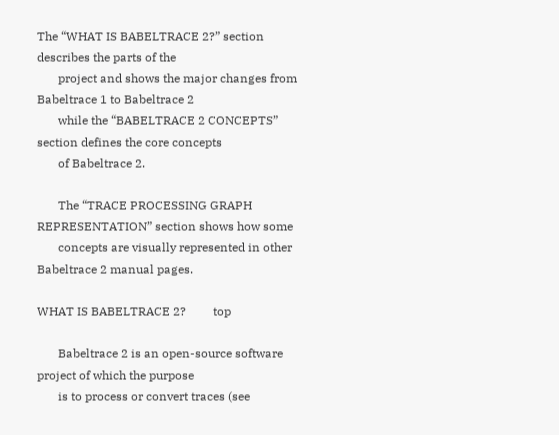The “WHAT IS BABELTRACE 2?” section describes the parts of the
       project and shows the major changes from Babeltrace 1 to Babeltrace 2
       while the “BABELTRACE 2 CONCEPTS” section defines the core concepts
       of Babeltrace 2.

       The “TRACE PROCESSING GRAPH REPRESENTATION” section shows how some
       concepts are visually represented in other Babeltrace 2 manual pages.

WHAT IS BABELTRACE 2?         top

       Babeltrace 2 is an open-source software project of which the purpose
       is to process or convert traces (see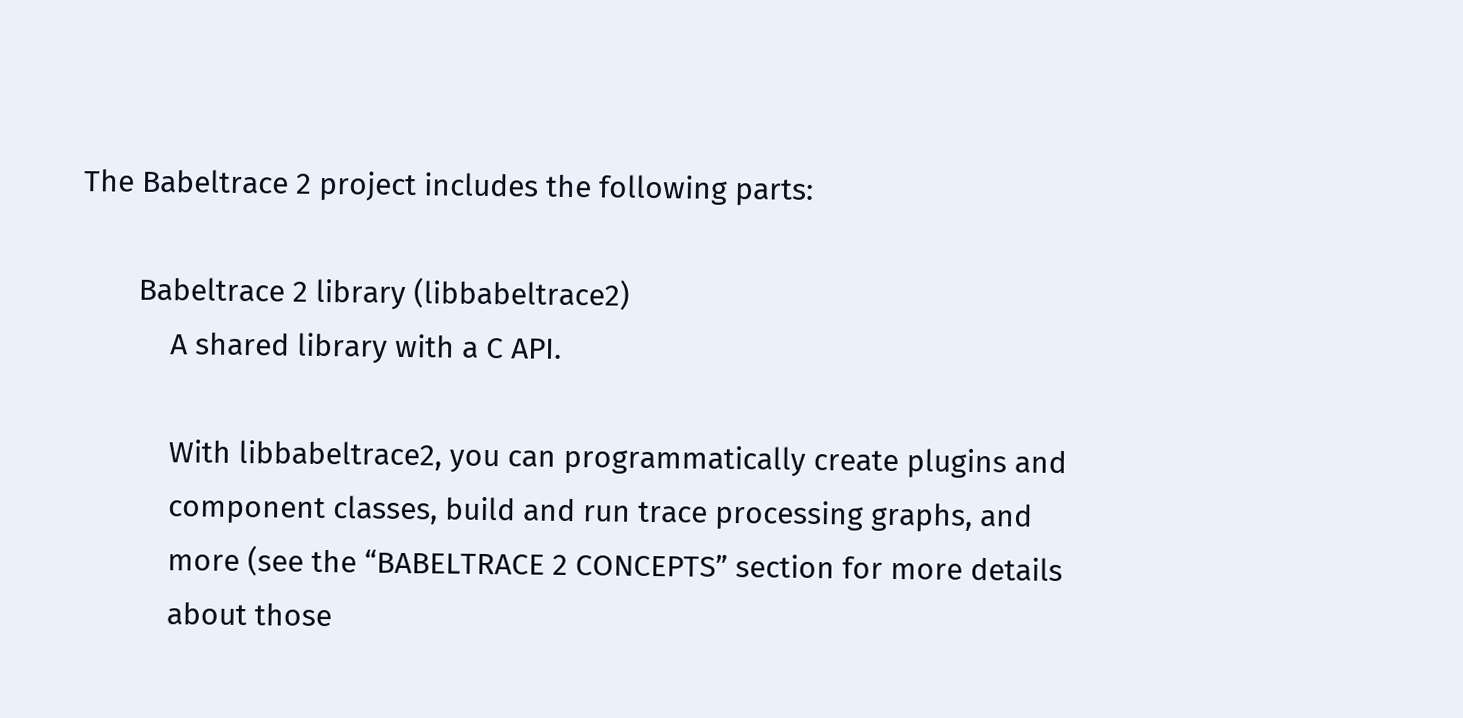The Babeltrace 2 project includes the following parts:

       Babeltrace 2 library (libbabeltrace2)
           A shared library with a C API.

           With libbabeltrace2, you can programmatically create plugins and
           component classes, build and run trace processing graphs, and
           more (see the “BABELTRACE 2 CONCEPTS” section for more details
           about those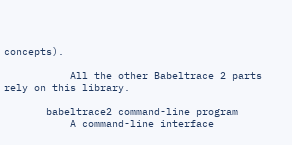concepts).

           All the other Babeltrace 2 parts rely on this library.

       babeltrace2 command-line program
           A command-line interface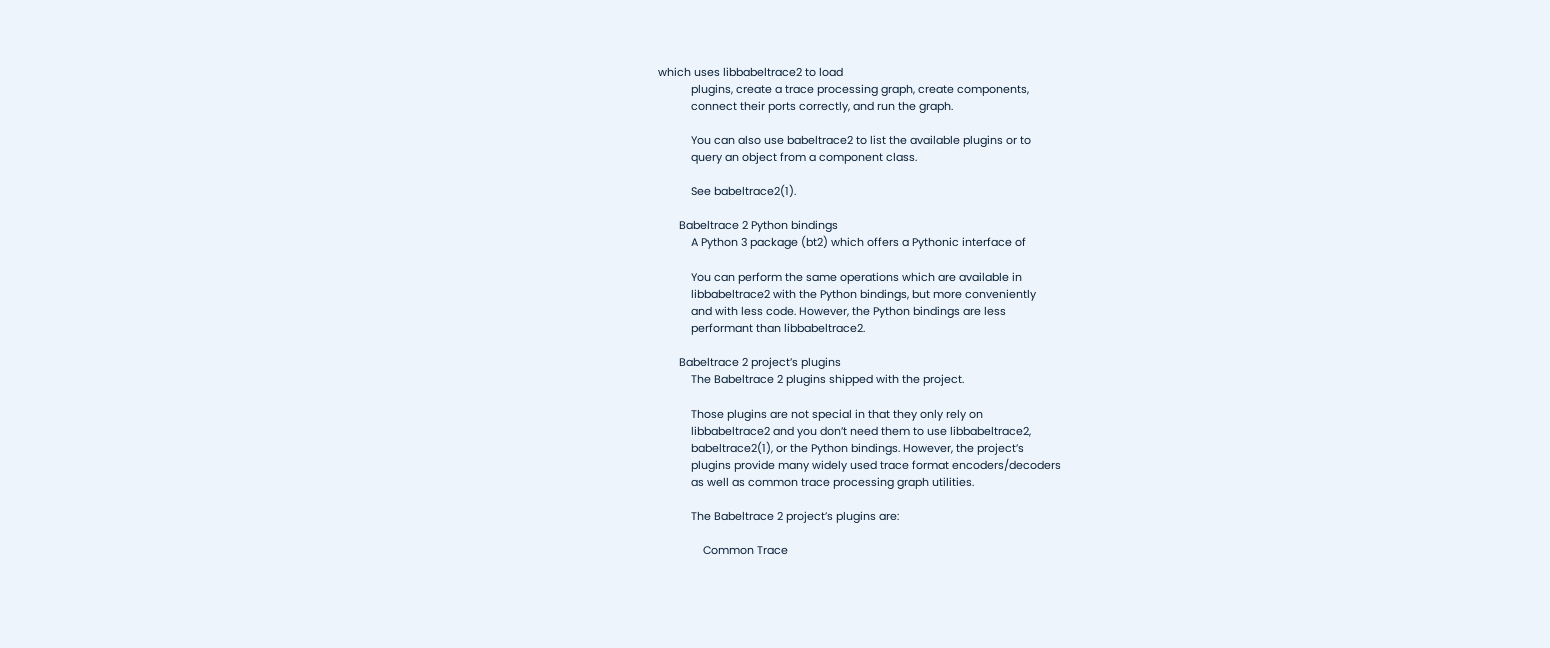which uses libbabeltrace2 to load
           plugins, create a trace processing graph, create components,
           connect their ports correctly, and run the graph.

           You can also use babeltrace2 to list the available plugins or to
           query an object from a component class.

           See babeltrace2(1).

       Babeltrace 2 Python bindings
           A Python 3 package (bt2) which offers a Pythonic interface of

           You can perform the same operations which are available in
           libbabeltrace2 with the Python bindings, but more conveniently
           and with less code. However, the Python bindings are less
           performant than libbabeltrace2.

       Babeltrace 2 project’s plugins
           The Babeltrace 2 plugins shipped with the project.

           Those plugins are not special in that they only rely on
           libbabeltrace2 and you don’t need them to use libbabeltrace2,
           babeltrace2(1), or the Python bindings. However, the project’s
           plugins provide many widely used trace format encoders/decoders
           as well as common trace processing graph utilities.

           The Babeltrace 2 project’s plugins are:

               Common Trace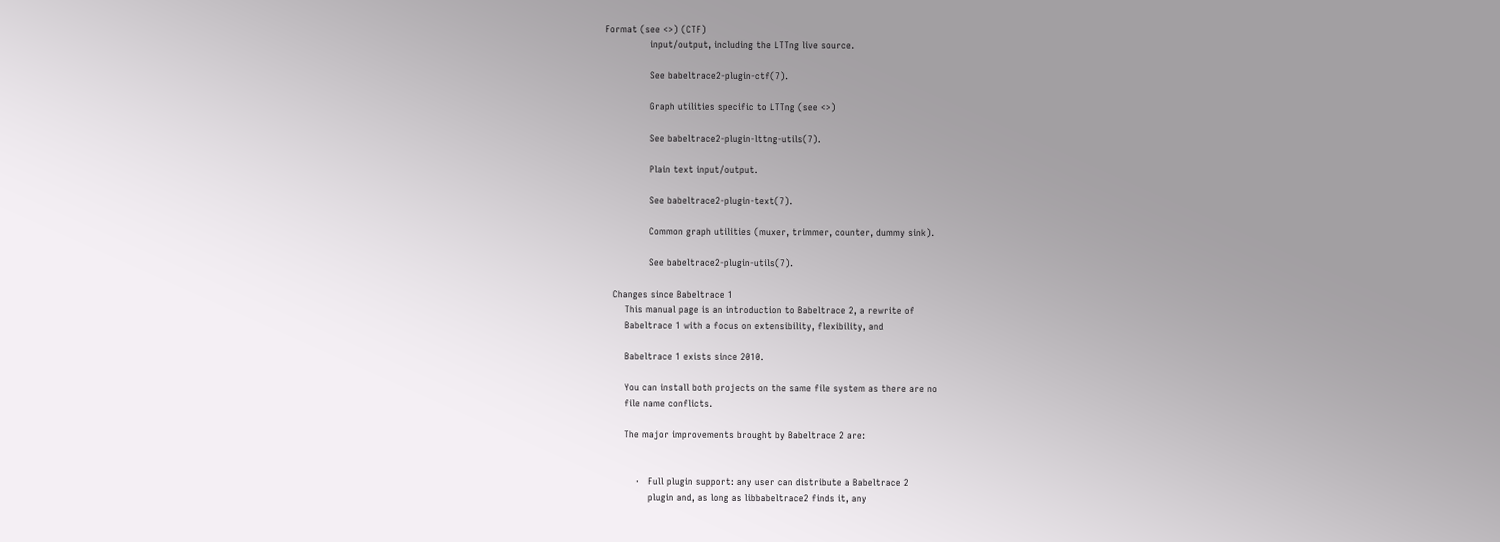Format (see <>) (CTF)
               input/output, including the LTTng live source.

               See babeltrace2-plugin-ctf(7).

               Graph utilities specific to LTTng (see <>)

               See babeltrace2-plugin-lttng-utils(7).

               Plain text input/output.

               See babeltrace2-plugin-text(7).

               Common graph utilities (muxer, trimmer, counter, dummy sink).

               See babeltrace2-plugin-utils(7).

   Changes since Babeltrace 1
       This manual page is an introduction to Babeltrace 2, a rewrite of
       Babeltrace 1 with a focus on extensibility, flexibility, and

       Babeltrace 1 exists since 2010.

       You can install both projects on the same file system as there are no
       file name conflicts.

       The major improvements brought by Babeltrace 2 are:


           ·   Full plugin support: any user can distribute a Babeltrace 2
               plugin and, as long as libbabeltrace2 finds it, any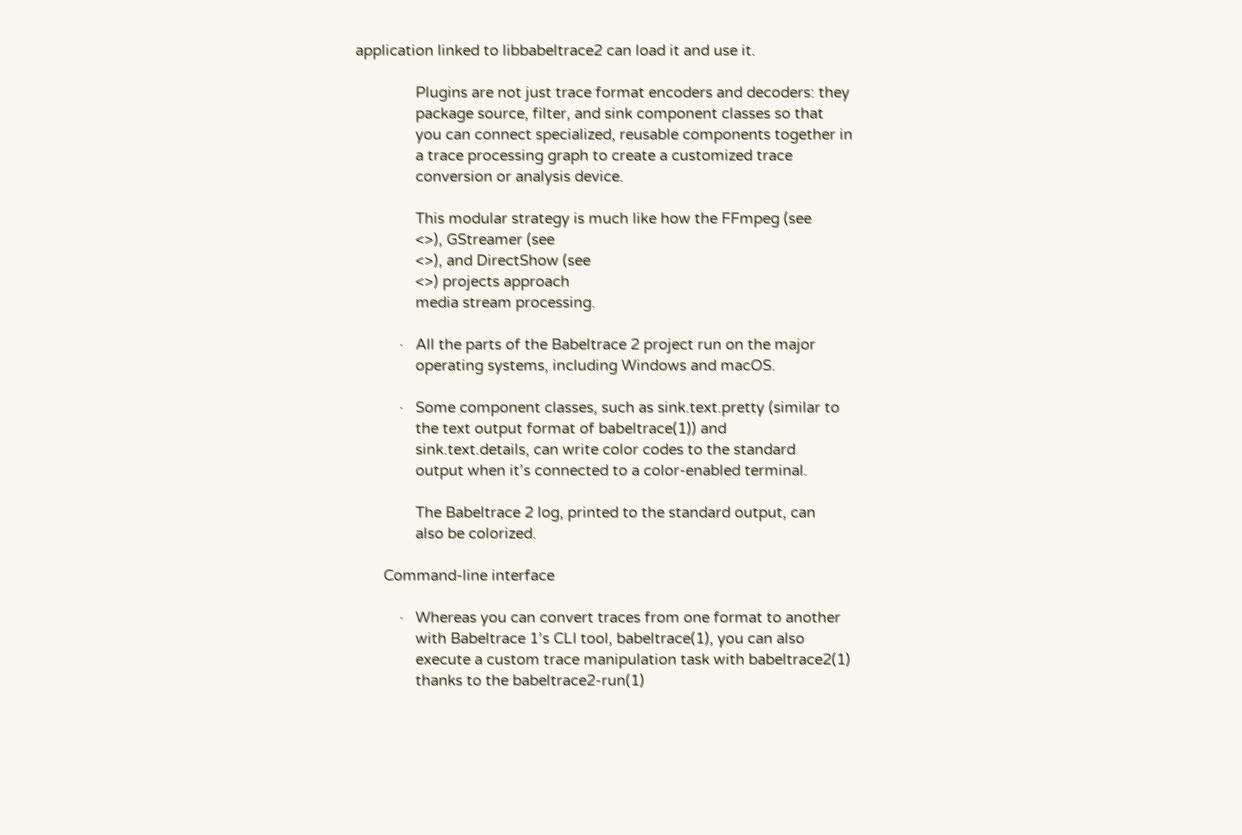application linked to libbabeltrace2 can load it and use it.

               Plugins are not just trace format encoders and decoders: they
               package source, filter, and sink component classes so that
               you can connect specialized, reusable components together in
               a trace processing graph to create a customized trace
               conversion or analysis device.

               This modular strategy is much like how the FFmpeg (see
               <>), GStreamer (see
               <>), and DirectShow (see
               <>) projects approach
               media stream processing.

           ·   All the parts of the Babeltrace 2 project run on the major
               operating systems, including Windows and macOS.

           ·   Some component classes, such as sink.text.pretty (similar to
               the text output format of babeltrace(1)) and
               sink.text.details, can write color codes to the standard
               output when it’s connected to a color-enabled terminal.

               The Babeltrace 2 log, printed to the standard output, can
               also be colorized.

       Command-line interface

           ·   Whereas you can convert traces from one format to another
               with Babeltrace 1’s CLI tool, babeltrace(1), you can also
               execute a custom trace manipulation task with babeltrace2(1)
               thanks to the babeltrace2-run(1)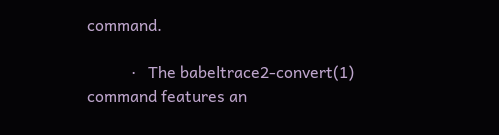command.

           ·   The babeltrace2-convert(1) command features an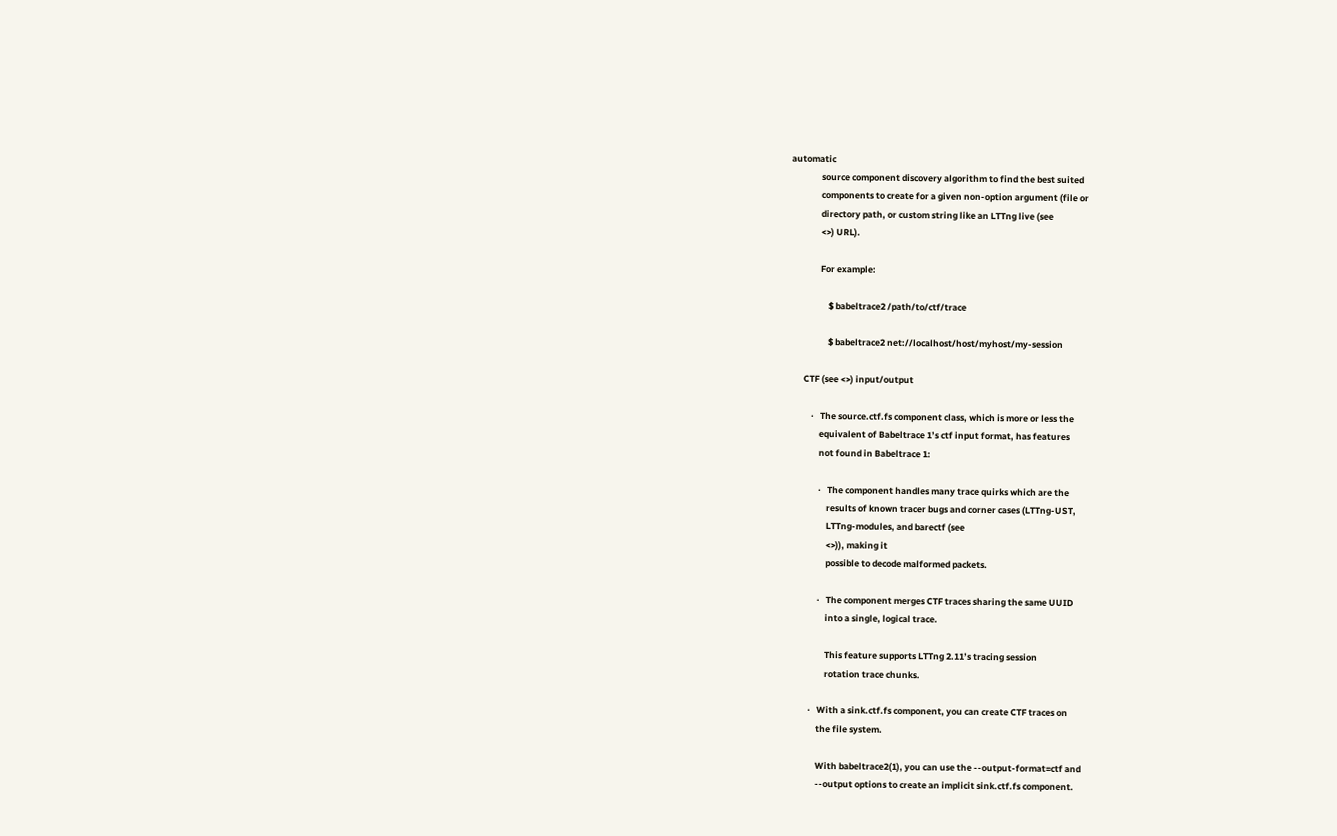automatic
               source component discovery algorithm to find the best suited
               components to create for a given non-option argument (file or
               directory path, or custom string like an LTTng live (see
               <>) URL).

               For example:

                   $ babeltrace2 /path/to/ctf/trace

                   $ babeltrace2 net://localhost/host/myhost/my-session

       CTF (see <>) input/output

           ·   The source.ctf.fs component class, which is more or less the
               equivalent of Babeltrace 1’s ctf input format, has features
               not found in Babeltrace 1:

               ·   The component handles many trace quirks which are the
                   results of known tracer bugs and corner cases (LTTng-UST,
                   LTTng-modules, and barectf (see
                   <>)), making it
                   possible to decode malformed packets.

               ·   The component merges CTF traces sharing the same UUID
                   into a single, logical trace.

                   This feature supports LTTng 2.11’s tracing session
                   rotation trace chunks.

           ·   With a sink.ctf.fs component, you can create CTF traces on
               the file system.

               With babeltrace2(1), you can use the --output-format=ctf and
               --output options to create an implicit sink.ctf.fs component.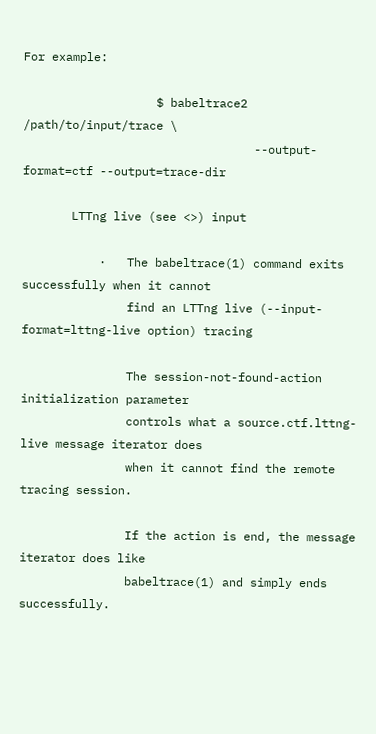For example:

                   $ babeltrace2 /path/to/input/trace \
                                 --output-format=ctf --output=trace-dir

       LTTng live (see <>) input

           ·   The babeltrace(1) command exits successfully when it cannot
               find an LTTng live (--input-format=lttng-live option) tracing

               The session-not-found-action initialization parameter
               controls what a source.ctf.lttng-live message iterator does
               when it cannot find the remote tracing session.

               If the action is end, the message iterator does like
               babeltrace(1) and simply ends successfully.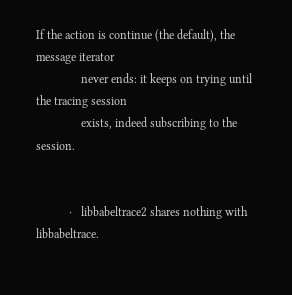If the action is continue (the default), the message iterator
               never ends: it keeps on trying until the tracing session
               exists, indeed subscribing to the session.


           ·   libbabeltrace2 shares nothing with libbabeltrace.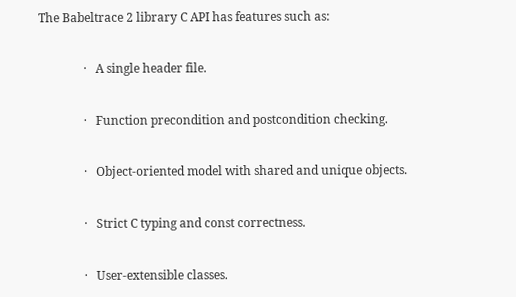The Babeltrace 2 library C API has features such as:

               ·   A single header file.

               ·   Function precondition and postcondition checking.

               ·   Object-oriented model with shared and unique objects.

               ·   Strict C typing and const correctness.

               ·   User-extensible classes.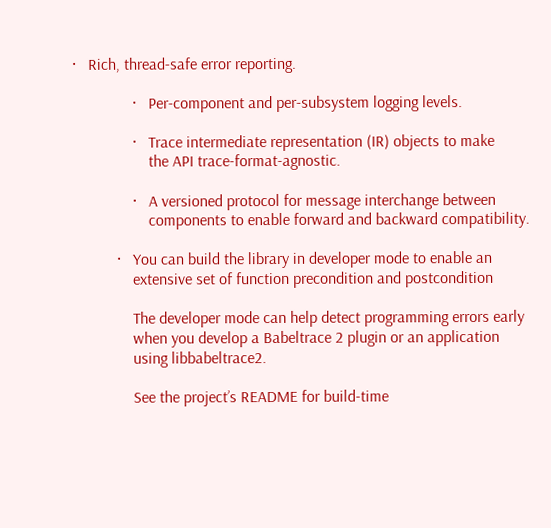·   Rich, thread-safe error reporting.

               ·   Per-component and per-subsystem logging levels.

               ·   Trace intermediate representation (IR) objects to make
                   the API trace-format-agnostic.

               ·   A versioned protocol for message interchange between
                   components to enable forward and backward compatibility.

           ·   You can build the library in developer mode to enable an
               extensive set of function precondition and postcondition

               The developer mode can help detect programming errors early
               when you develop a Babeltrace 2 plugin or an application
               using libbabeltrace2.

               See the project’s README for build-time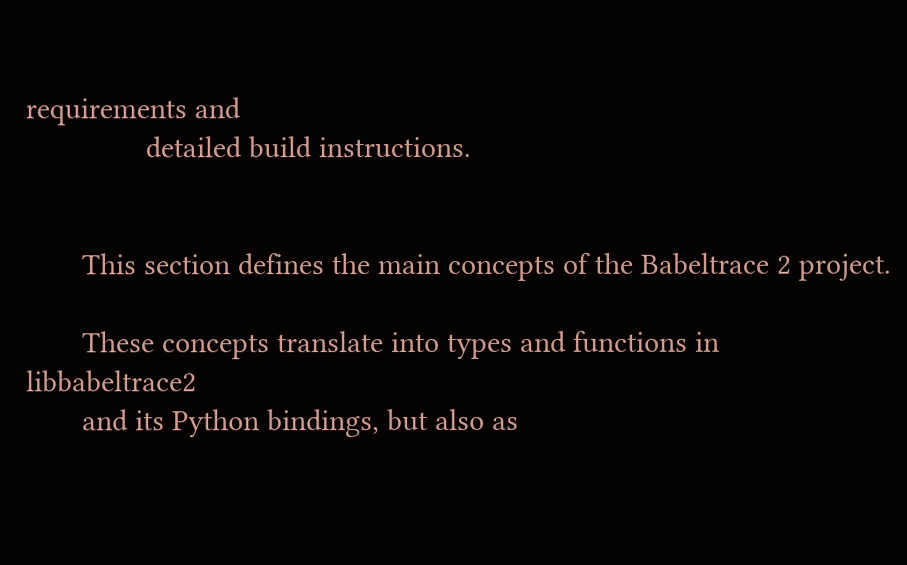requirements and
               detailed build instructions.


       This section defines the main concepts of the Babeltrace 2 project.

       These concepts translate into types and functions in libbabeltrace2
       and its Python bindings, but also as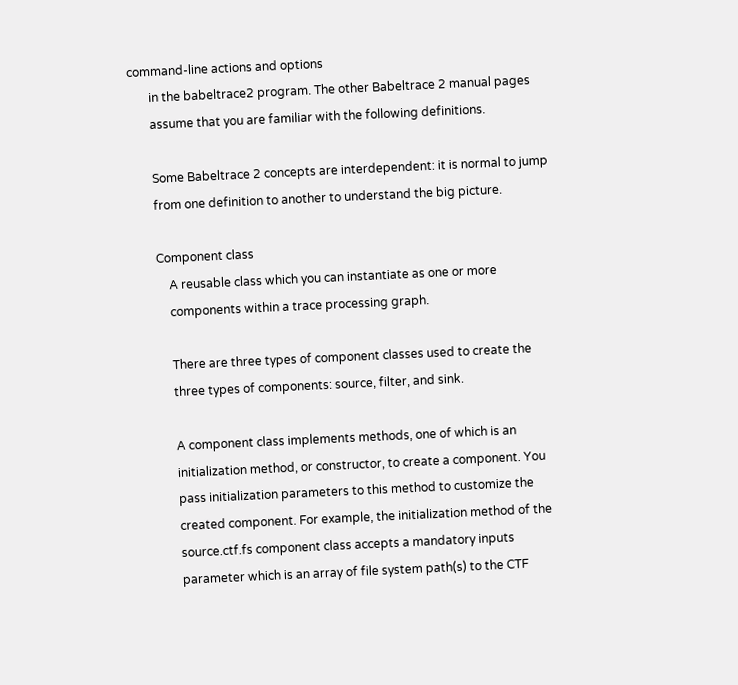command-line actions and options
       in the babeltrace2 program. The other Babeltrace 2 manual pages
       assume that you are familiar with the following definitions.

       Some Babeltrace 2 concepts are interdependent: it is normal to jump
       from one definition to another to understand the big picture.

       Component class
           A reusable class which you can instantiate as one or more
           components within a trace processing graph.

           There are three types of component classes used to create the
           three types of components: source, filter, and sink.

           A component class implements methods, one of which is an
           initialization method, or constructor, to create a component. You
           pass initialization parameters to this method to customize the
           created component. For example, the initialization method of the
           source.ctf.fs component class accepts a mandatory inputs
           parameter which is an array of file system path(s) to the CTF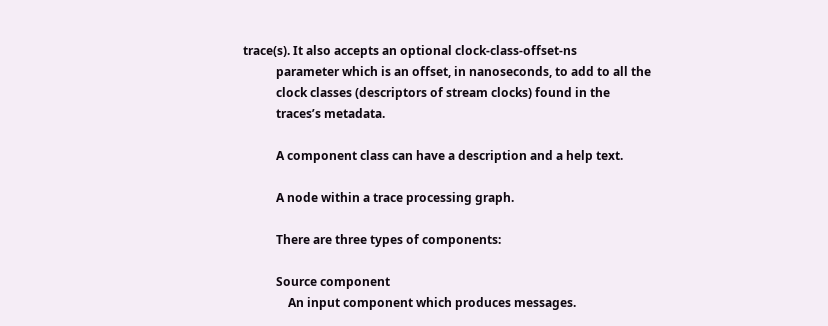trace(s). It also accepts an optional clock-class-offset-ns
           parameter which is an offset, in nanoseconds, to add to all the
           clock classes (descriptors of stream clocks) found in the
           traces’s metadata.

           A component class can have a description and a help text.

           A node within a trace processing graph.

           There are three types of components:

           Source component
               An input component which produces messages.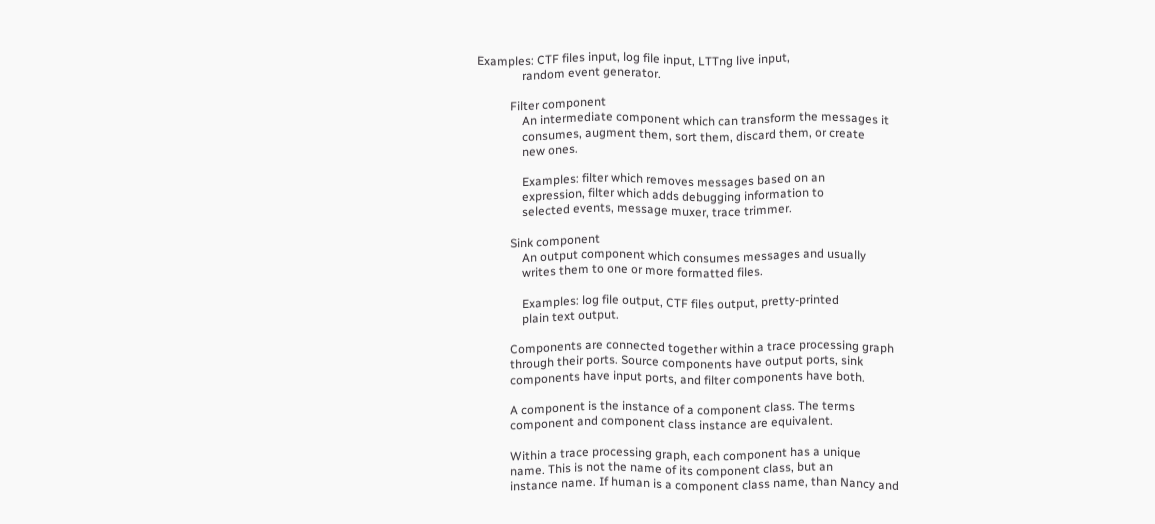Examples: CTF files input, log file input, LTTng live input,
               random event generator.

           Filter component
               An intermediate component which can transform the messages it
               consumes, augment them, sort them, discard them, or create
               new ones.

               Examples: filter which removes messages based on an
               expression, filter which adds debugging information to
               selected events, message muxer, trace trimmer.

           Sink component
               An output component which consumes messages and usually
               writes them to one or more formatted files.

               Examples: log file output, CTF files output, pretty-printed
               plain text output.

           Components are connected together within a trace processing graph
           through their ports. Source components have output ports, sink
           components have input ports, and filter components have both.

           A component is the instance of a component class. The terms
           component and component class instance are equivalent.

           Within a trace processing graph, each component has a unique
           name. This is not the name of its component class, but an
           instance name. If human is a component class name, than Nancy and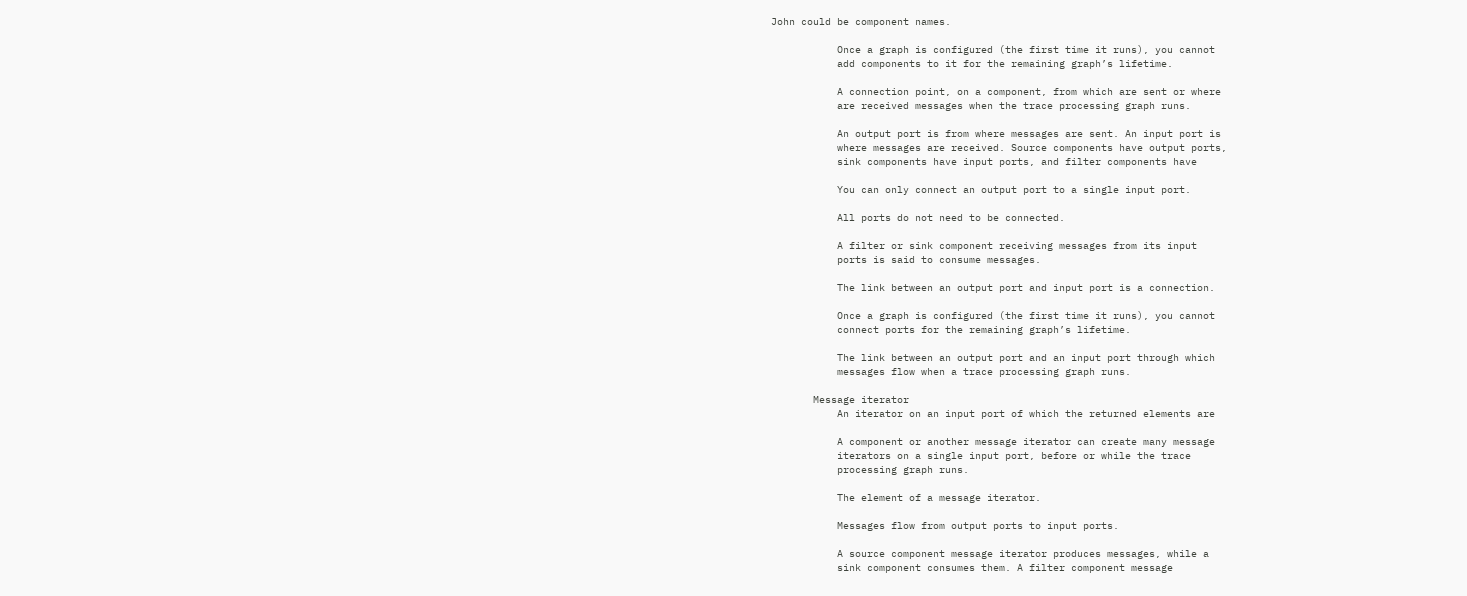John could be component names.

           Once a graph is configured (the first time it runs), you cannot
           add components to it for the remaining graph’s lifetime.

           A connection point, on a component, from which are sent or where
           are received messages when the trace processing graph runs.

           An output port is from where messages are sent. An input port is
           where messages are received. Source components have output ports,
           sink components have input ports, and filter components have

           You can only connect an output port to a single input port.

           All ports do not need to be connected.

           A filter or sink component receiving messages from its input
           ports is said to consume messages.

           The link between an output port and input port is a connection.

           Once a graph is configured (the first time it runs), you cannot
           connect ports for the remaining graph’s lifetime.

           The link between an output port and an input port through which
           messages flow when a trace processing graph runs.

       Message iterator
           An iterator on an input port of which the returned elements are

           A component or another message iterator can create many message
           iterators on a single input port, before or while the trace
           processing graph runs.

           The element of a message iterator.

           Messages flow from output ports to input ports.

           A source component message iterator produces messages, while a
           sink component consumes them. A filter component message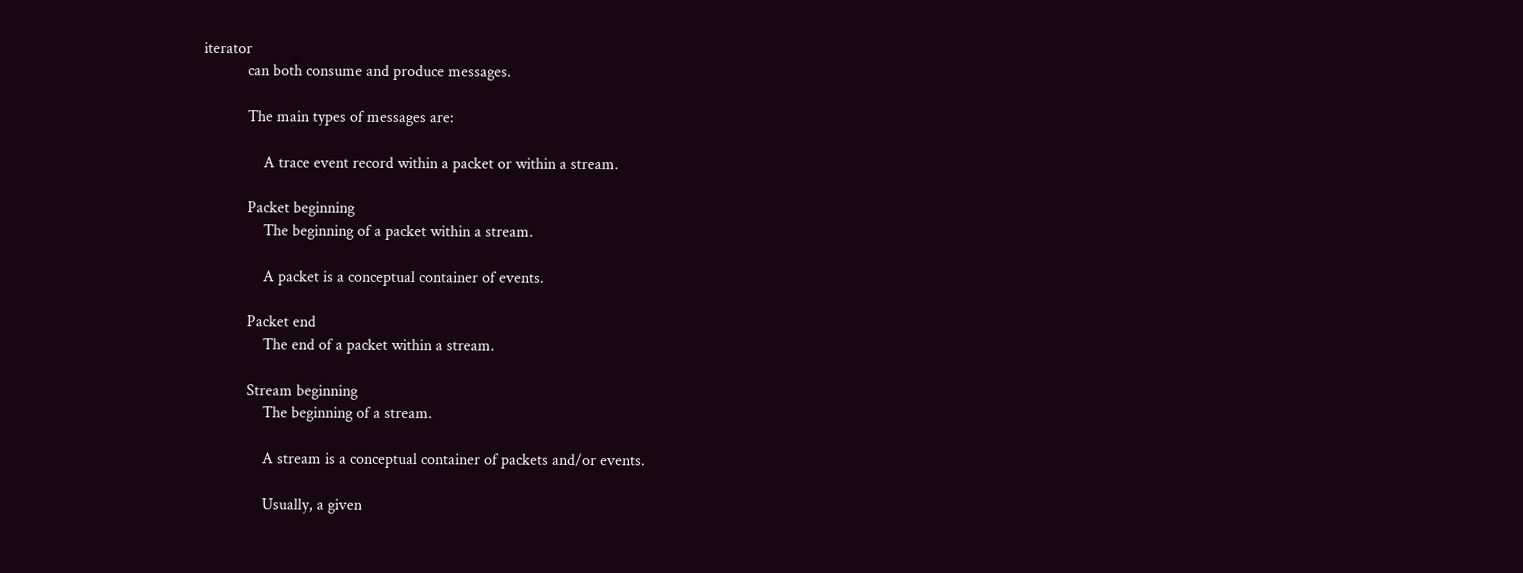iterator
           can both consume and produce messages.

           The main types of messages are:

               A trace event record within a packet or within a stream.

           Packet beginning
               The beginning of a packet within a stream.

               A packet is a conceptual container of events.

           Packet end
               The end of a packet within a stream.

           Stream beginning
               The beginning of a stream.

               A stream is a conceptual container of packets and/or events.

               Usually, a given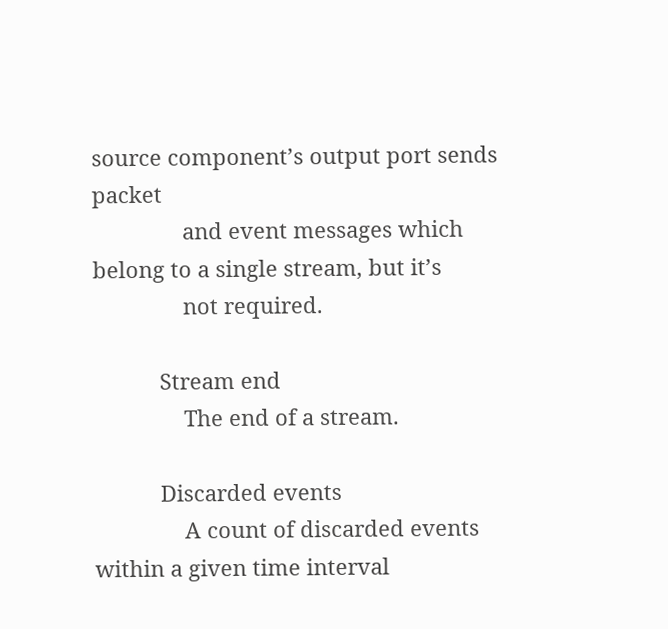source component’s output port sends packet
               and event messages which belong to a single stream, but it’s
               not required.

           Stream end
               The end of a stream.

           Discarded events
               A count of discarded events within a given time interval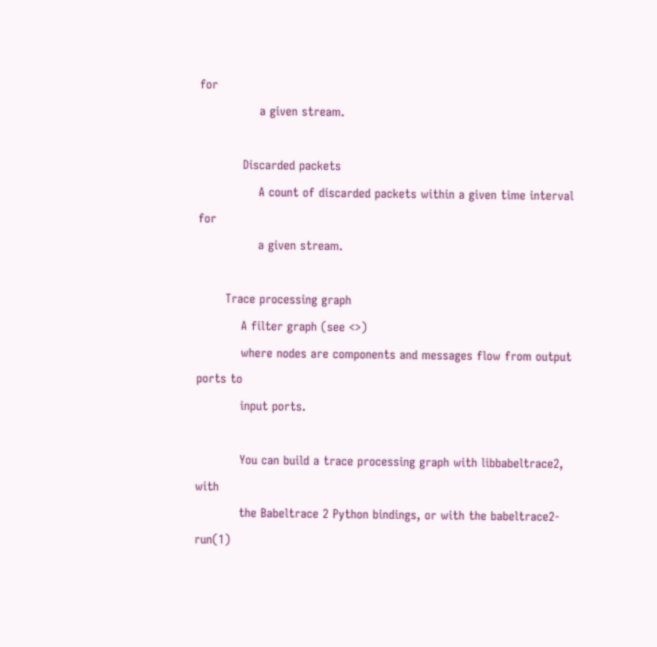for
               a given stream.

           Discarded packets
               A count of discarded packets within a given time interval for
               a given stream.

       Trace processing graph
           A filter graph (see <>)
           where nodes are components and messages flow from output ports to
           input ports.

           You can build a trace processing graph with libbabeltrace2, with
           the Babeltrace 2 Python bindings, or with the babeltrace2-run(1)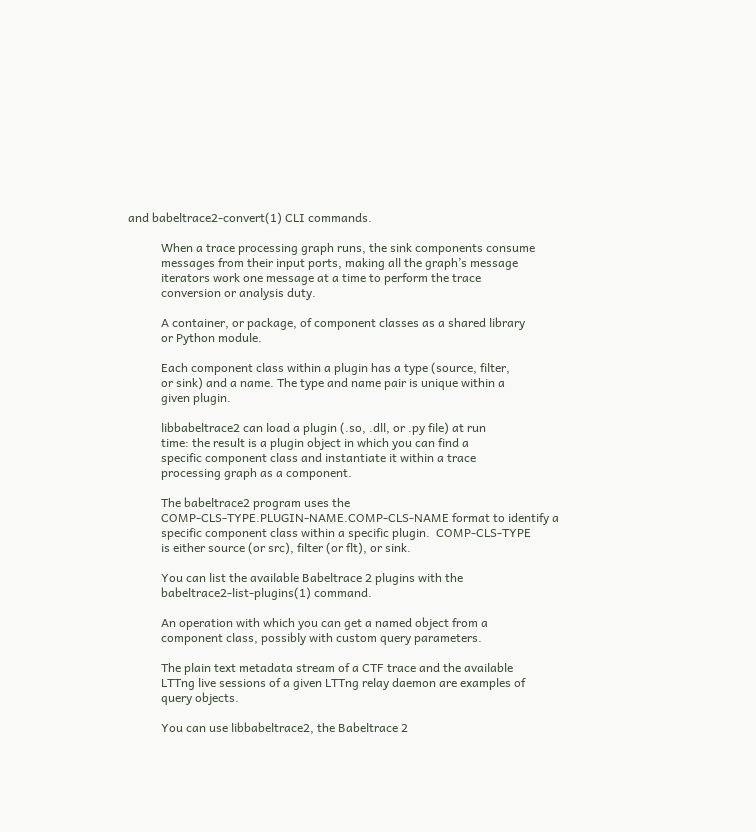and babeltrace2-convert(1) CLI commands.

           When a trace processing graph runs, the sink components consume
           messages from their input ports, making all the graph’s message
           iterators work one message at a time to perform the trace
           conversion or analysis duty.

           A container, or package, of component classes as a shared library
           or Python module.

           Each component class within a plugin has a type (source, filter,
           or sink) and a name. The type and name pair is unique within a
           given plugin.

           libbabeltrace2 can load a plugin (.so, .dll, or .py file) at run
           time: the result is a plugin object in which you can find a
           specific component class and instantiate it within a trace
           processing graph as a component.

           The babeltrace2 program uses the
           COMP-CLS-TYPE.PLUGIN-NAME.COMP-CLS-NAME format to identify a
           specific component class within a specific plugin.  COMP-CLS-TYPE
           is either source (or src), filter (or flt), or sink.

           You can list the available Babeltrace 2 plugins with the
           babeltrace2-list-plugins(1) command.

           An operation with which you can get a named object from a
           component class, possibly with custom query parameters.

           The plain text metadata stream of a CTF trace and the available
           LTTng live sessions of a given LTTng relay daemon are examples of
           query objects.

           You can use libbabeltrace2, the Babeltrace 2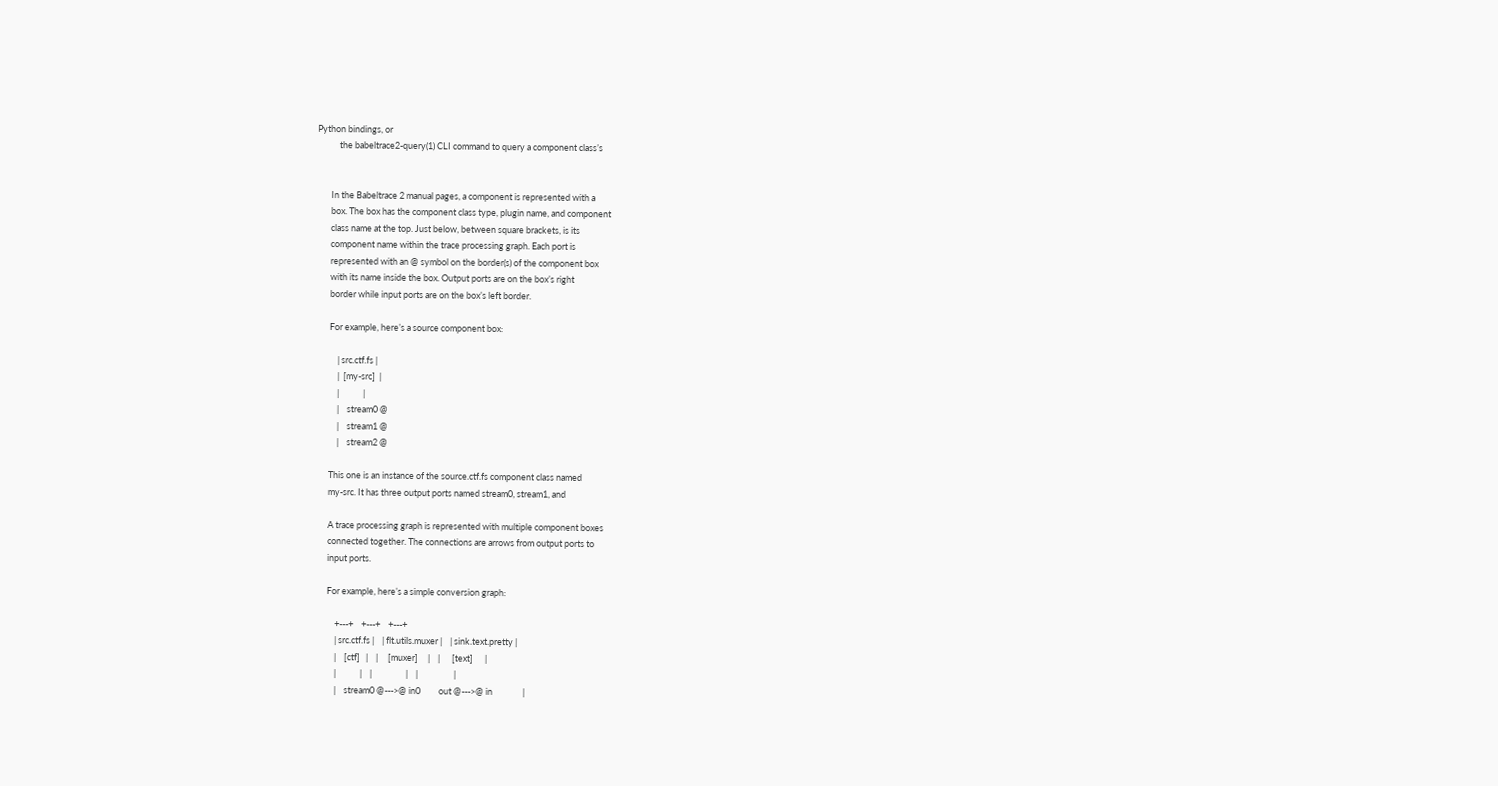Python bindings, or
           the babeltrace2-query(1) CLI command to query a component class’s


       In the Babeltrace 2 manual pages, a component is represented with a
       box. The box has the component class type, plugin name, and component
       class name at the top. Just below, between square brackets, is its
       component name within the trace processing graph. Each port is
       represented with an @ symbol on the border(s) of the component box
       with its name inside the box. Output ports are on the box’s right
       border while input ports are on the box’s left border.

       For example, here’s a source component box:

           | src.ctf.fs |
           |  [my-src]  |
           |            |
           |    stream0 @
           |    stream1 @
           |    stream2 @

       This one is an instance of the source.ctf.fs component class named
       my-src. It has three output ports named stream0, stream1, and

       A trace processing graph is represented with multiple component boxes
       connected together. The connections are arrows from output ports to
       input ports.

       For example, here’s a simple conversion graph:

           +---+    +---+    +---+
           | src.ctf.fs |    | flt.utils.muxer |    | sink.text.pretty |
           |    [ctf]   |    |     [muxer]     |    |      [text]      |
           |            |    |                 |    |                  |
           |    stream0 @--->@ in0         out @--->@ in               |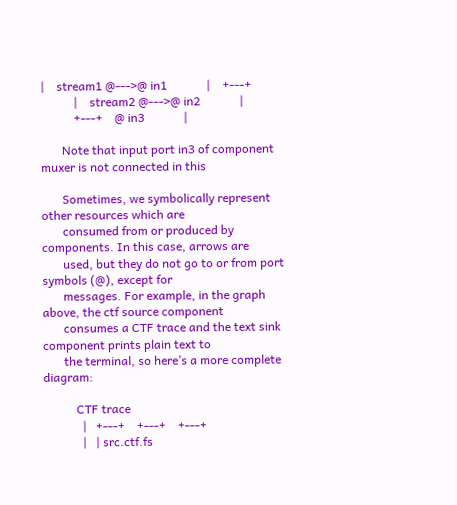|    stream1 @--->@ in1             |    +---+
           |    stream2 @--->@ in2             |
           +---+    @ in3             |

       Note that input port in3 of component muxer is not connected in this

       Sometimes, we symbolically represent other resources which are
       consumed from or produced by components. In this case, arrows are
       used, but they do not go to or from port symbols (@), except for
       messages. For example, in the graph above, the ctf source component
       consumes a CTF trace and the text sink component prints plain text to
       the terminal, so here’s a more complete diagram:

           CTF trace
             |   +---+    +---+    +---+
             |   | src.ctf.fs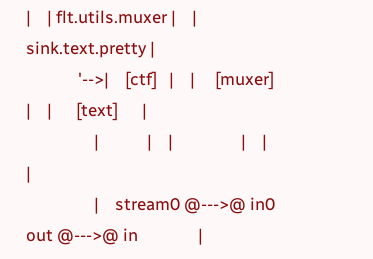|    | flt.utils.muxer |    | sink.text.pretty |
             '-->|    [ctf]   |    |     [muxer]     |    |      [text]      |
                 |            |    |                 |    |                  |
                 |    stream0 @--->@ in0         out @--->@ in               |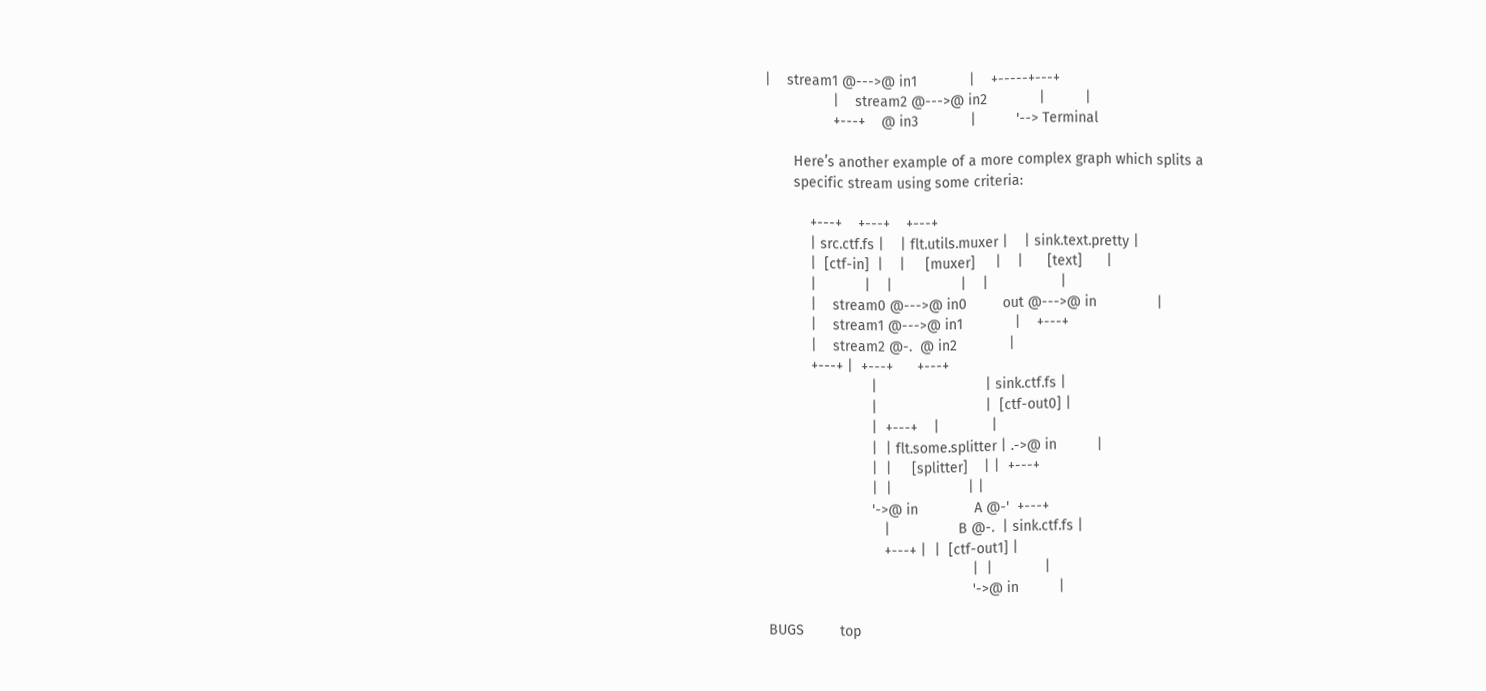|    stream1 @--->@ in1             |    +-----+---+
                 |    stream2 @--->@ in2             |          |
                 +---+    @ in3             |          '--> Terminal

       Here’s another example of a more complex graph which splits a
       specific stream using some criteria:

           +---+    +---+    +---+
           | src.ctf.fs |    | flt.utils.muxer |    | sink.text.pretty |
           |  [ctf-in]  |    |     [muxer]     |    |      [text]      |
           |            |    |                 |    |                  |
           |    stream0 @--->@ in0         out @--->@ in               |
           |    stream1 @--->@ in1             |    +---+
           |    stream2 @-.  @ in2             |
           +---+ |  +---+      +---+
                          |                           | sink.ctf.fs |
                          |                           |  [ctf-out0] |
                          |  +---+    |             |
                          |  | flt.some.splitter | .->@ in          |
                          |  |     [splitter]    | |  +---+
                          |  |                   | |
                          '->@ in              A @-'  +---+
                             |                 B @-.  | sink.ctf.fs |
                             +---+ |  |  [ctf-out1] |
                                                   |  |             |
                                                   '->@ in          |

BUGS         top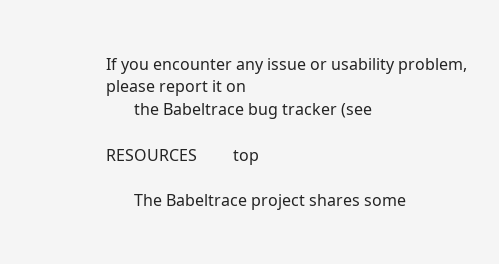If you encounter any issue or usability problem, please report it on
       the Babeltrace bug tracker (see

RESOURCES         top

       The Babeltrace project shares some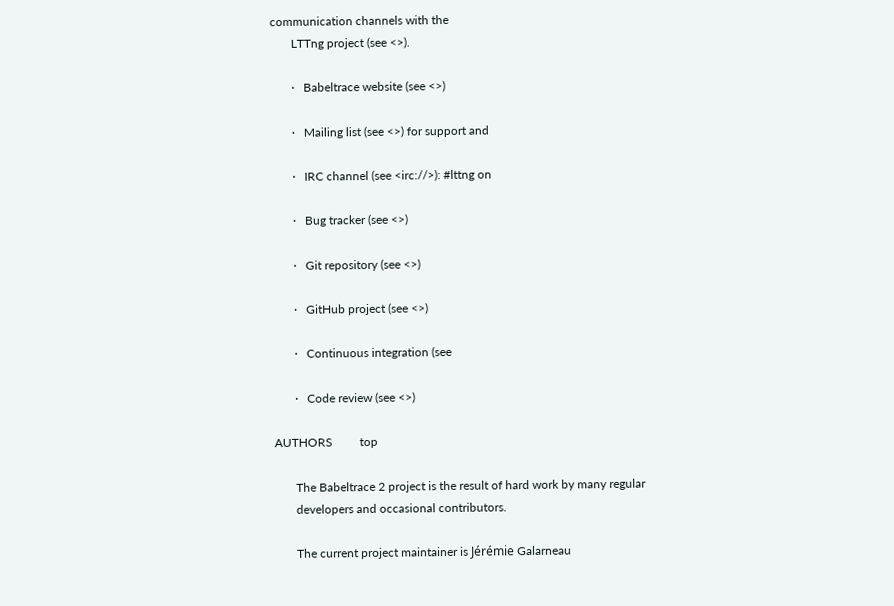communication channels with the
       LTTng project (see <>).

       ·   Babeltrace website (see <>)

       ·   Mailing list (see <>) for support and

       ·   IRC channel (see <irc://>): #lttng on

       ·   Bug tracker (see <>)

       ·   Git repository (see <>)

       ·   GitHub project (see <>)

       ·   Continuous integration (see

       ·   Code review (see <>)

AUTHORS         top

       The Babeltrace 2 project is the result of hard work by many regular
       developers and occasional contributors.

       The current project maintainer is Jérémie Galarneau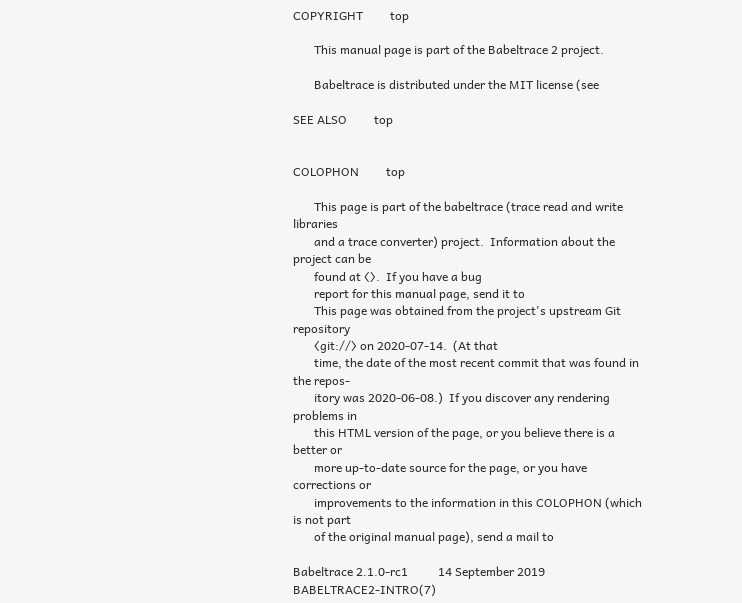COPYRIGHT         top

       This manual page is part of the Babeltrace 2 project.

       Babeltrace is distributed under the MIT license (see

SEE ALSO         top


COLOPHON         top

       This page is part of the babeltrace (trace read and write libraries
       and a trace converter) project.  Information about the project can be
       found at ⟨⟩.  If you have a bug
       report for this manual page, send it to
       This page was obtained from the project's upstream Git repository
       ⟨git://⟩ on 2020-07-14.  (At that
       time, the date of the most recent commit that was found in the repos‐
       itory was 2020-06-08.)  If you discover any rendering problems in
       this HTML version of the page, or you believe there is a better or
       more up-to-date source for the page, or you have corrections or
       improvements to the information in this COLOPHON (which is not part
       of the original manual page), send a mail to

Babeltrace 2.1.0-rc1          14 September 2019         BABELTRACE2-INTRO(7)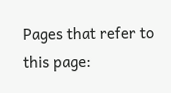Pages that refer to this page: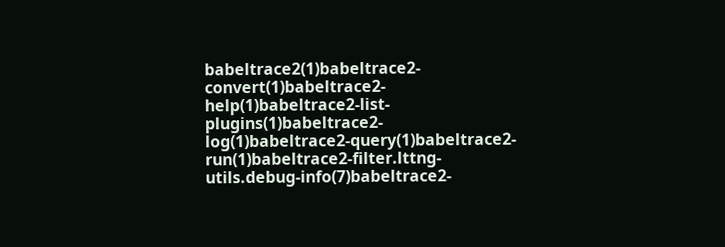babeltrace2(1)babeltrace2-convert(1)babeltrace2-help(1)babeltrace2-list-plugins(1)babeltrace2-log(1)babeltrace2-query(1)babeltrace2-run(1)babeltrace2-filter.lttng-utils.debug-info(7)babeltrace2-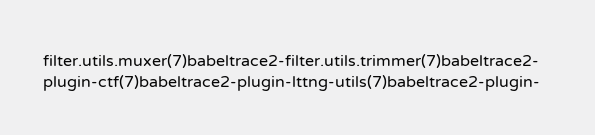filter.utils.muxer(7)babeltrace2-filter.utils.trimmer(7)babeltrace2-plugin-ctf(7)babeltrace2-plugin-lttng-utils(7)babeltrace2-plugin-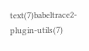text(7)babeltrace2-plugin-utils(7)